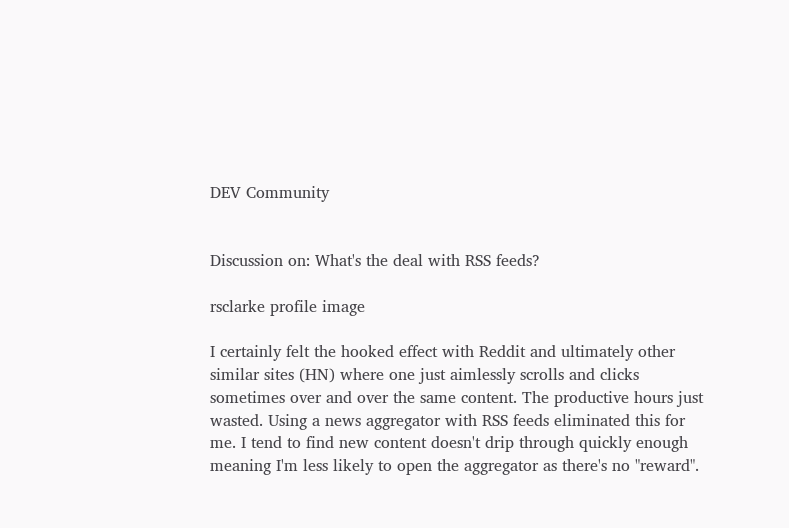DEV Community


Discussion on: What's the deal with RSS feeds?

rsclarke profile image

I certainly felt the hooked effect with Reddit and ultimately other similar sites (HN) where one just aimlessly scrolls and clicks sometimes over and over the same content. The productive hours just wasted. Using a news aggregator with RSS feeds eliminated this for me. I tend to find new content doesn't drip through quickly enough meaning I'm less likely to open the aggregator as there's no "reward".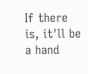If there is, it'll be a hand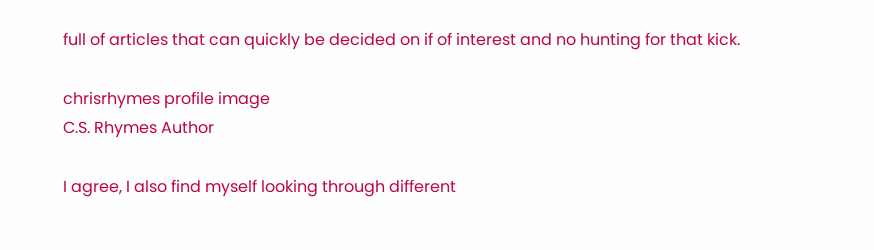full of articles that can quickly be decided on if of interest and no hunting for that kick.

chrisrhymes profile image
C.S. Rhymes Author

I agree, I also find myself looking through different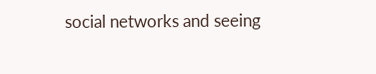social networks and seeing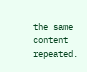the same content repeated.